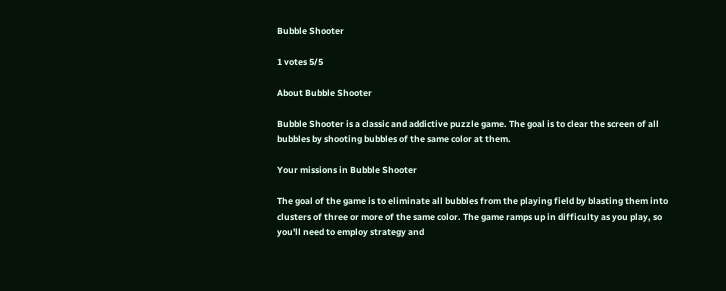Bubble Shooter

1 votes 5/5

About Bubble Shooter

Bubble Shooter is a classic and addictive puzzle game. The goal is to clear the screen of all bubbles by shooting bubbles of the same color at them.

Your missions in Bubble Shooter

The goal of the game is to eliminate all bubbles from the playing field by blasting them into clusters of three or more of the same color. The game ramps up in difficulty as you play, so you'll need to employ strategy and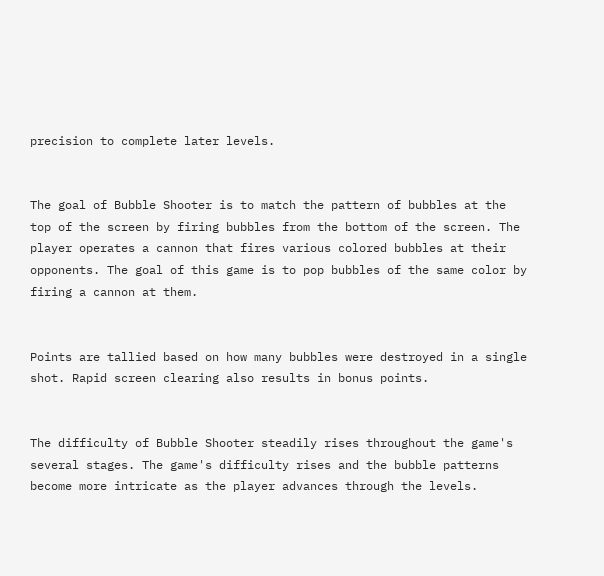precision to complete later levels.


The goal of Bubble Shooter is to match the pattern of bubbles at the top of the screen by firing bubbles from the bottom of the screen. The player operates a cannon that fires various colored bubbles at their opponents. The goal of this game is to pop bubbles of the same color by firing a cannon at them.


Points are tallied based on how many bubbles were destroyed in a single shot. Rapid screen clearing also results in bonus points.


The difficulty of Bubble Shooter steadily rises throughout the game's several stages. The game's difficulty rises and the bubble patterns become more intricate as the player advances through the levels.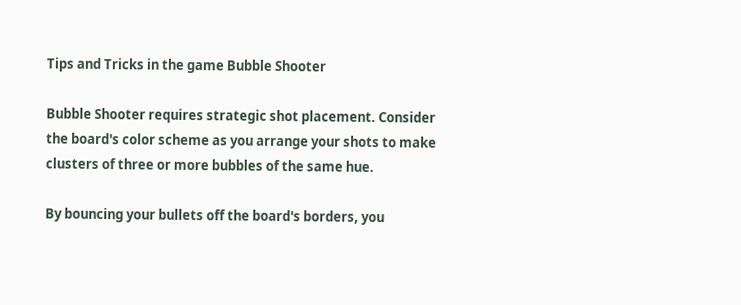Tips and Tricks in the game Bubble Shooter

Bubble Shooter requires strategic shot placement. Consider the board's color scheme as you arrange your shots to make clusters of three or more bubbles of the same hue.

By bouncing your bullets off the board's borders, you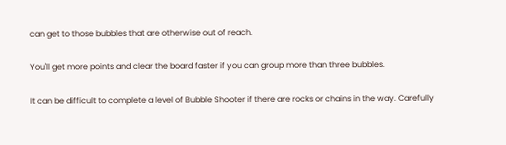can get to those bubbles that are otherwise out of reach.

You'll get more points and clear the board faster if you can group more than three bubbles.

It can be difficult to complete a level of Bubble Shooter if there are rocks or chains in the way. Carefully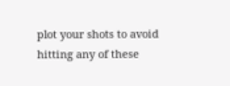plot your shots to avoid hitting any of these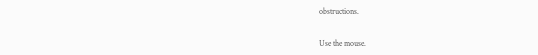obstructions.


Use the mouse.